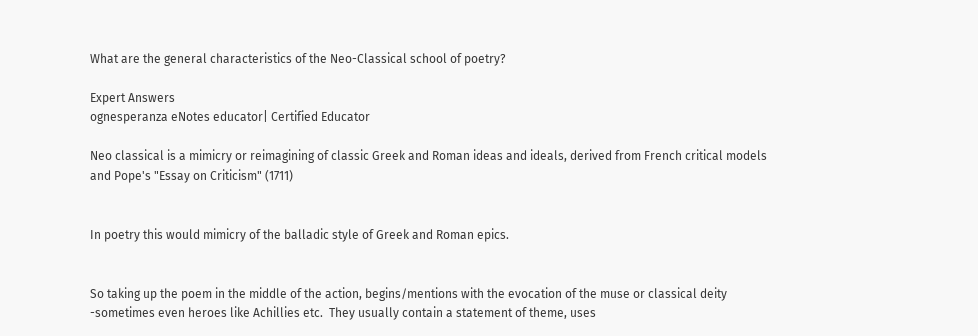What are the general characteristics of the Neo-Classical school of poetry?

Expert Answers
ognesperanza eNotes educator| Certified Educator

Neo classical is a mimicry or reimagining of classic Greek and Roman ideas and ideals, derived from French critical models and Pope's "Essay on Criticism" (1711)


In poetry this would mimicry of the balladic style of Greek and Roman epics.


So taking up the poem in the middle of the action, begins/mentions with the evocation of the muse or classical deity -sometimes even heroes like Achillies etc.  They usually contain a statement of theme, uses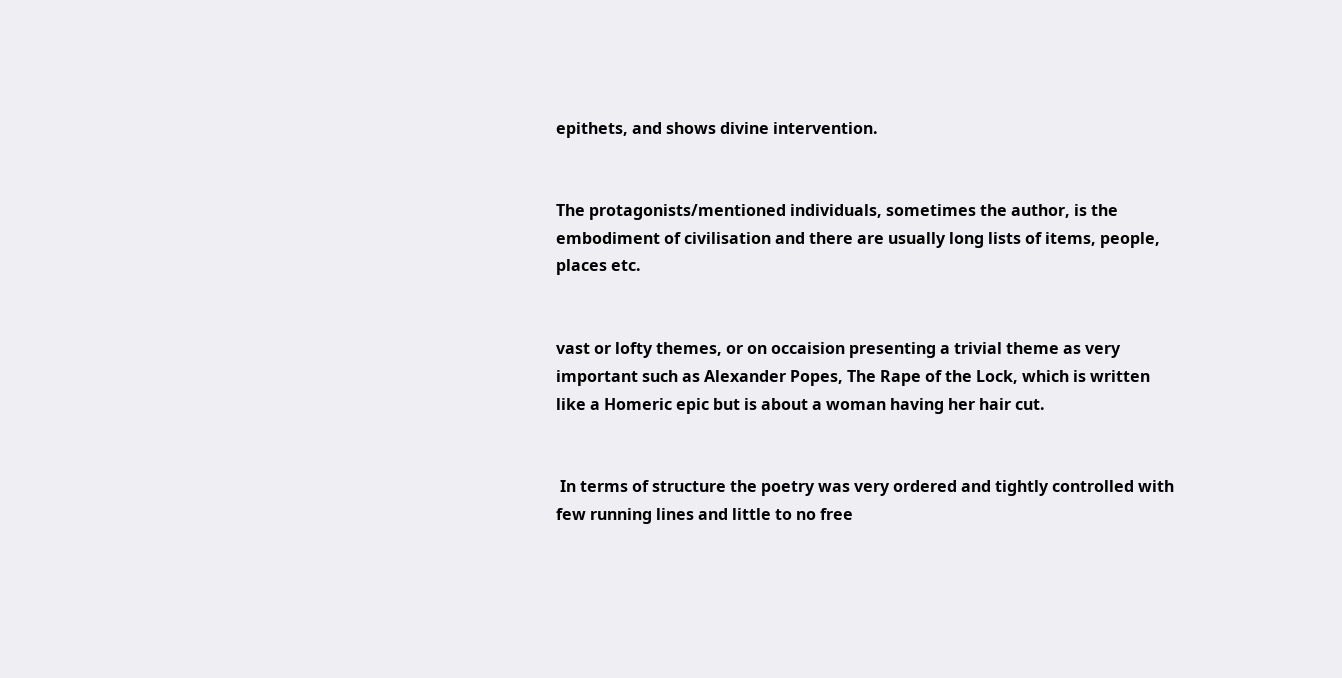epithets, and shows divine intervention.


The protagonists/mentioned individuals, sometimes the author, is the embodiment of civilisation and there are usually long lists of items, people, places etc.


vast or lofty themes, or on occaision presenting a trivial theme as very important such as Alexander Popes, The Rape of the Lock, which is written like a Homeric epic but is about a woman having her hair cut.


 In terms of structure the poetry was very ordered and tightly controlled with few running lines and little to no free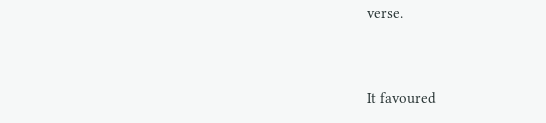verse.


It favoured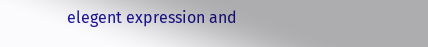elegent expression and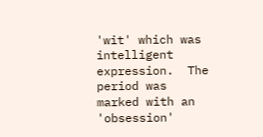'wit' which was intelligent expression.  The period was marked with an 'obsession'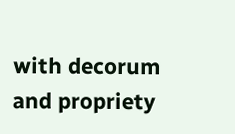with decorum and propriety